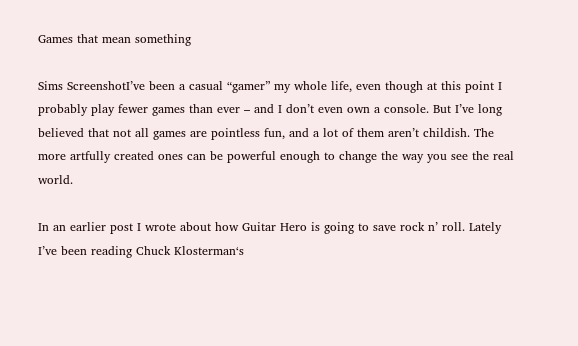Games that mean something

Sims ScreenshotI’ve been a casual “gamer” my whole life, even though at this point I probably play fewer games than ever – and I don’t even own a console. But I’ve long believed that not all games are pointless fun, and a lot of them aren’t childish. The more artfully created ones can be powerful enough to change the way you see the real world.

In an earlier post I wrote about how Guitar Hero is going to save rock n’ roll. Lately I’ve been reading Chuck Klosterman‘s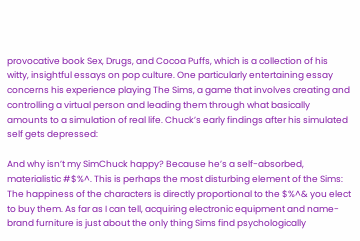provocative book Sex, Drugs, and Cocoa Puffs, which is a collection of his witty, insightful essays on pop culture. One particularly entertaining essay concerns his experience playing The Sims, a game that involves creating and controlling a virtual person and leading them through what basically amounts to a simulation of real life. Chuck’s early findings after his simulated self gets depressed:

And why isn’t my SimChuck happy? Because he’s a self-absorbed, materialistic #$%^. This is perhaps the most disturbing element of the Sims: The happiness of the characters is directly proportional to the $%^& you elect to buy them. As far as I can tell, acquiring electronic equipment and name-brand furniture is just about the only thing Sims find psychologically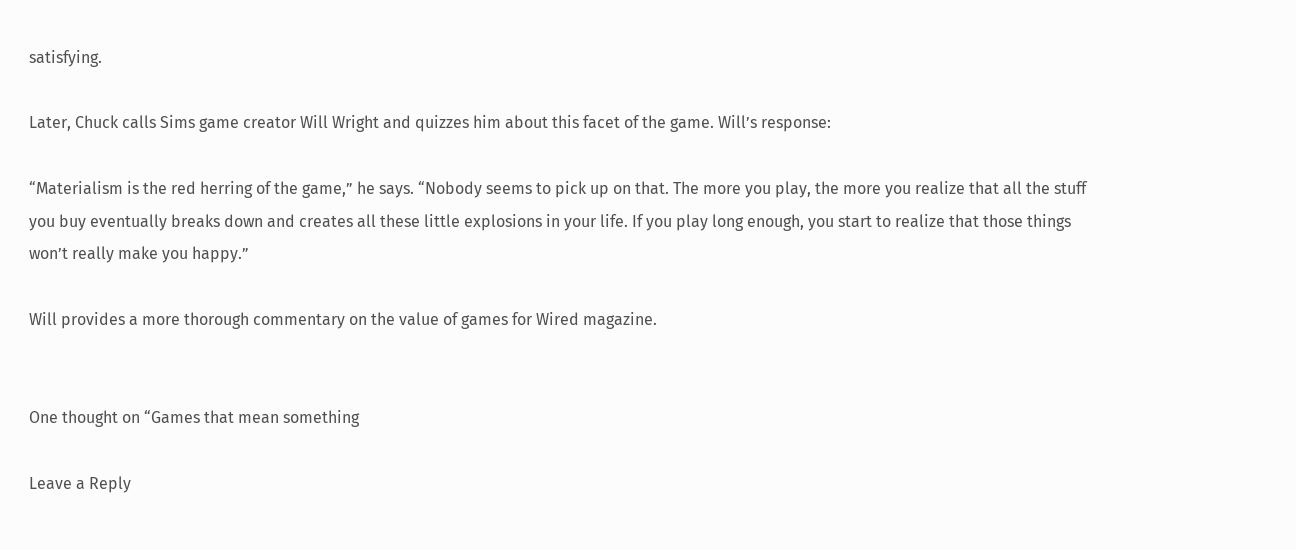satisfying.

Later, Chuck calls Sims game creator Will Wright and quizzes him about this facet of the game. Will’s response:

“Materialism is the red herring of the game,” he says. “Nobody seems to pick up on that. The more you play, the more you realize that all the stuff you buy eventually breaks down and creates all these little explosions in your life. If you play long enough, you start to realize that those things won’t really make you happy.”

Will provides a more thorough commentary on the value of games for Wired magazine.


One thought on “Games that mean something

Leave a Reply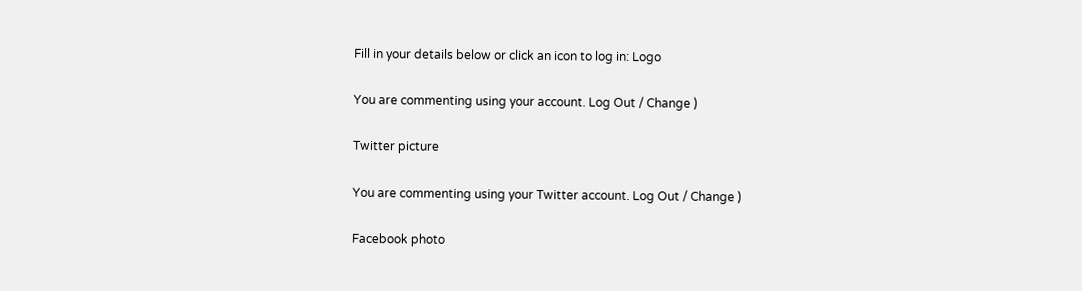Fill in your details below or click an icon to log in: Logo

You are commenting using your account. Log Out / Change )

Twitter picture

You are commenting using your Twitter account. Log Out / Change )

Facebook photo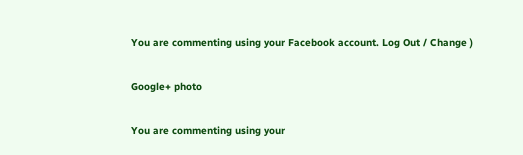You are commenting using your Facebook account. Log Out / Change )

Google+ photo

You are commenting using your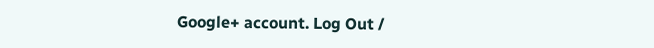Google+ account. Log Out /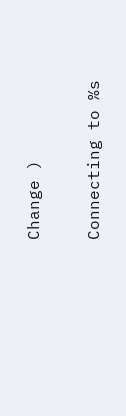Change )

Connecting to %s